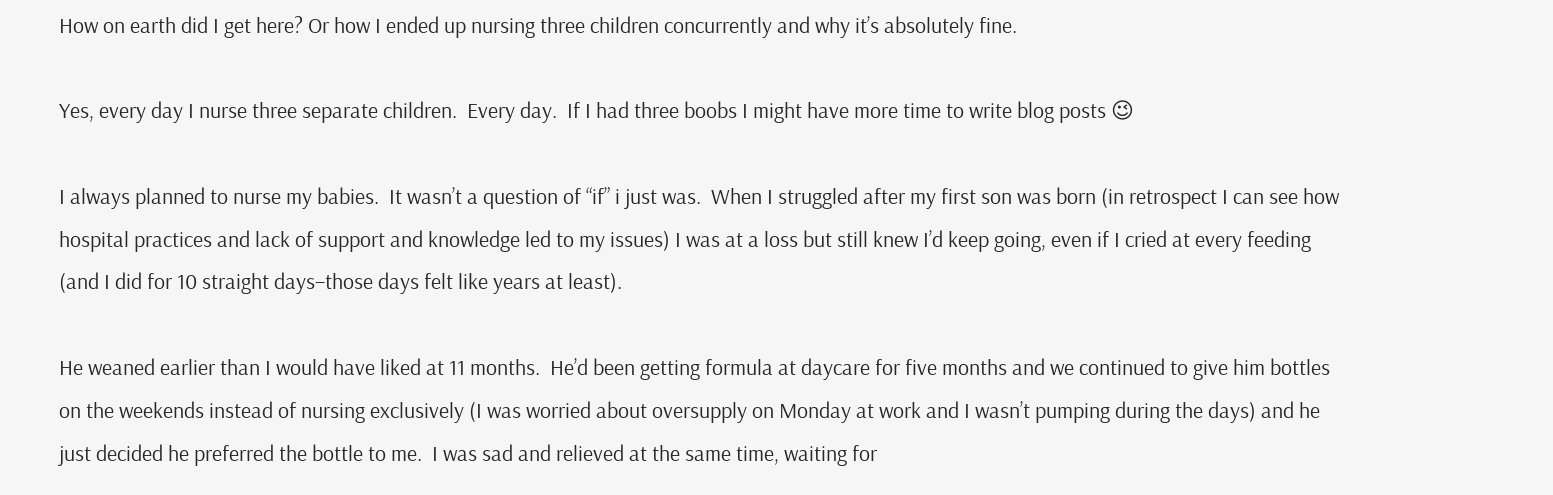How on earth did I get here? Or how I ended up nursing three children concurrently and why it’s absolutely fine.

Yes, every day I nurse three separate children.  Every day.  If I had three boobs I might have more time to write blog posts 😉

I always planned to nurse my babies.  It wasn’t a question of “if” i just was.  When I struggled after my first son was born (in retrospect I can see how hospital practices and lack of support and knowledge led to my issues) I was at a loss but still knew I’d keep going, even if I cried at every feeding (and I did for 10 straight days–those days felt like years at least).

He weaned earlier than I would have liked at 11 months.  He’d been getting formula at daycare for five months and we continued to give him bottles on the weekends instead of nursing exclusively (I was worried about oversupply on Monday at work and I wasn’t pumping during the days) and he just decided he preferred the bottle to me.  I was sad and relieved at the same time, waiting for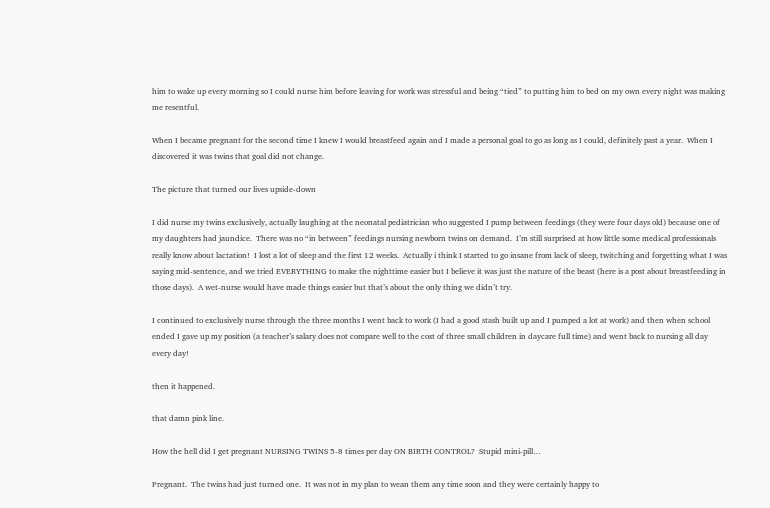him to wake up every morning so I could nurse him before leaving for work was stressful and being “tied” to putting him to bed on my own every night was making me resentful.

When I became pregnant for the second time I knew I would breastfeed again and I made a personal goal to go as long as I could, definitely past a year.  When I discovered it was twins that goal did not change.

The picture that turned our lives upside-down

I did nurse my twins exclusively, actually laughing at the neonatal pediatrician who suggested I pump between feedings (they were four days old) because one of my daughters had jaundice.  There was no “in between” feedings nursing newborn twins on demand.  I’m still surprised at how little some medical professionals really know about lactation!  I lost a lot of sleep and the first 12 weeks.  Actually i think I started to go insane from lack of sleep, twitching and forgetting what I was saying mid-sentence, and we tried EVERYTHING to make the nighttime easier but I believe it was just the nature of the beast (here is a post about breastfeeding in those days).  A wet-nurse would have made things easier but that’s about the only thing we didn’t try.

I continued to exclusively nurse through the three months I went back to work (I had a good stash built up and I pumped a lot at work) and then when school ended I gave up my position (a teacher’s salary does not compare well to the cost of three small children in daycare full time) and went back to nursing all day every day!

then it happened.

that damn pink line.

How the hell did I get pregnant NURSING TWINS 5-8 times per day ON BIRTH CONTROL?  Stupid mini-pill…

Pregnant.  The twins had just turned one.  It was not in my plan to wean them any time soon and they were certainly happy to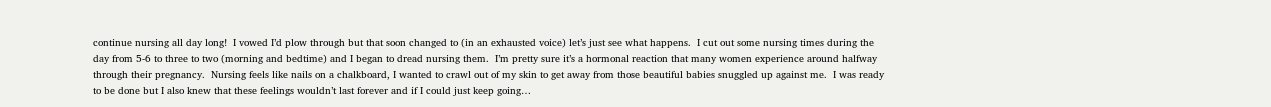continue nursing all day long!  I vowed I’d plow through but that soon changed to (in an exhausted voice) let’s just see what happens.  I cut out some nursing times during the day from 5-6 to three to two (morning and bedtime) and I began to dread nursing them.  I’m pretty sure it’s a hormonal reaction that many women experience around halfway through their pregnancy.  Nursing feels like nails on a chalkboard, I wanted to crawl out of my skin to get away from those beautiful babies snuggled up against me.  I was ready to be done but I also knew that these feelings wouldn’t last forever and if I could just keep going…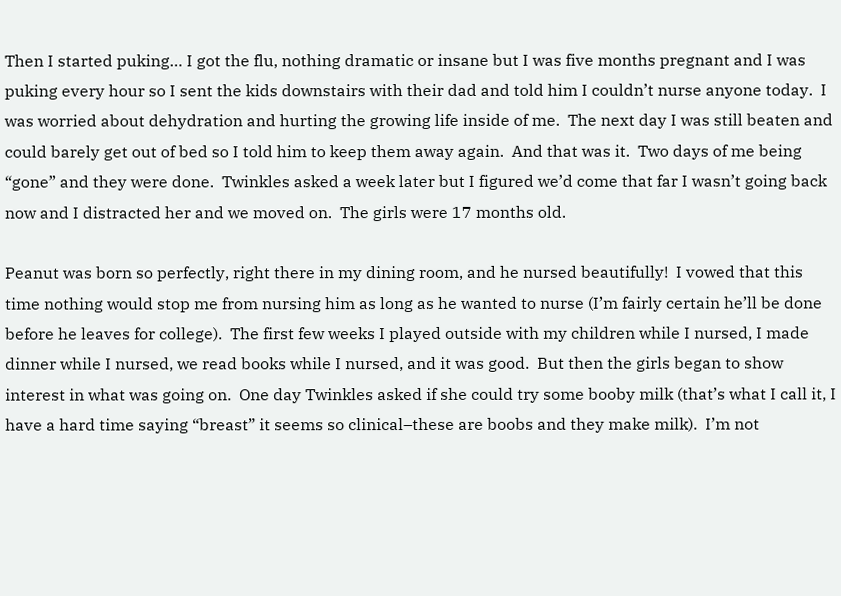Then I started puking… I got the flu, nothing dramatic or insane but I was five months pregnant and I was puking every hour so I sent the kids downstairs with their dad and told him I couldn’t nurse anyone today.  I was worried about dehydration and hurting the growing life inside of me.  The next day I was still beaten and could barely get out of bed so I told him to keep them away again.  And that was it.  Two days of me being “gone” and they were done.  Twinkles asked a week later but I figured we’d come that far I wasn’t going back now and I distracted her and we moved on.  The girls were 17 months old.

Peanut was born so perfectly, right there in my dining room, and he nursed beautifully!  I vowed that this time nothing would stop me from nursing him as long as he wanted to nurse (I’m fairly certain he’ll be done before he leaves for college).  The first few weeks I played outside with my children while I nursed, I made dinner while I nursed, we read books while I nursed, and it was good.  But then the girls began to show interest in what was going on.  One day Twinkles asked if she could try some booby milk (that’s what I call it, I have a hard time saying “breast” it seems so clinical–these are boobs and they make milk).  I’m not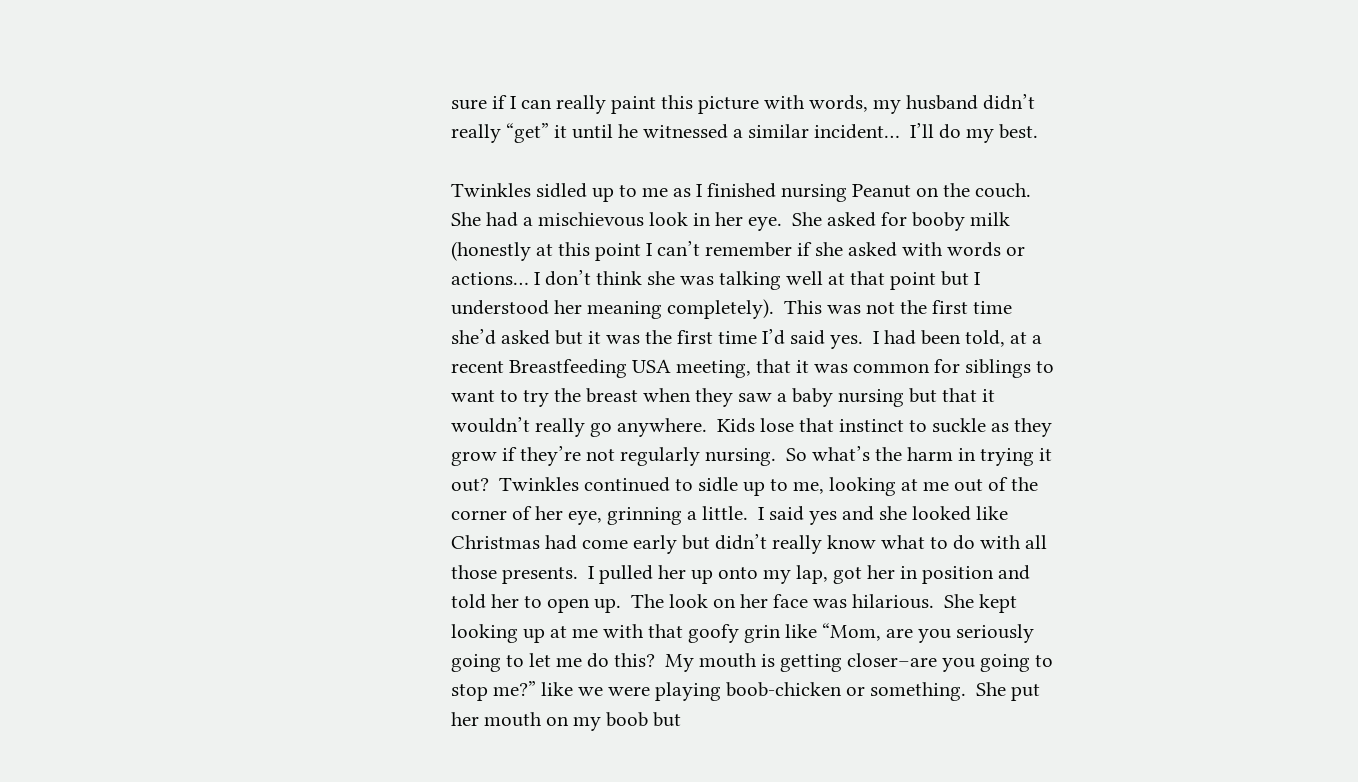sure if I can really paint this picture with words, my husband didn’t really “get” it until he witnessed a similar incident…  I’ll do my best.

Twinkles sidled up to me as I finished nursing Peanut on the couch.  She had a mischievous look in her eye.  She asked for booby milk (honestly at this point I can’t remember if she asked with words or actions… I don’t think she was talking well at that point but I understood her meaning completely).  This was not the first time she’d asked but it was the first time I’d said yes.  I had been told, at a recent Breastfeeding USA meeting, that it was common for siblings to want to try the breast when they saw a baby nursing but that it wouldn’t really go anywhere.  Kids lose that instinct to suckle as they grow if they’re not regularly nursing.  So what’s the harm in trying it out?  Twinkles continued to sidle up to me, looking at me out of the corner of her eye, grinning a little.  I said yes and she looked like Christmas had come early but didn’t really know what to do with all those presents.  I pulled her up onto my lap, got her in position and told her to open up.  The look on her face was hilarious.  She kept looking up at me with that goofy grin like “Mom, are you seriously going to let me do this?  My mouth is getting closer–are you going to stop me?” like we were playing boob-chicken or something.  She put her mouth on my boob but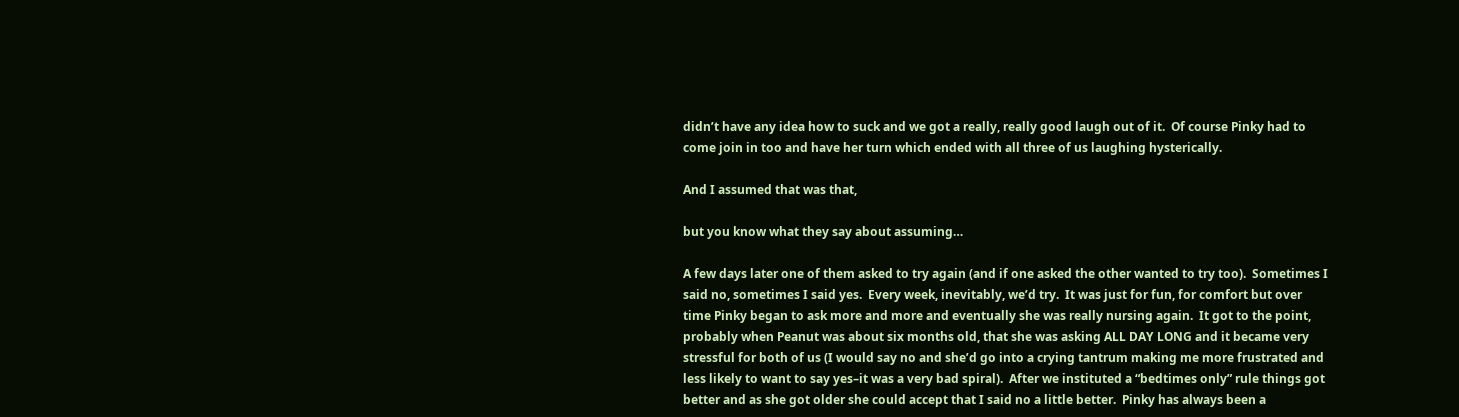didn’t have any idea how to suck and we got a really, really good laugh out of it.  Of course Pinky had to come join in too and have her turn which ended with all three of us laughing hysterically.

And I assumed that was that,

but you know what they say about assuming…

A few days later one of them asked to try again (and if one asked the other wanted to try too).  Sometimes I said no, sometimes I said yes.  Every week, inevitably, we’d try.  It was just for fun, for comfort but over time Pinky began to ask more and more and eventually she was really nursing again.  It got to the point, probably when Peanut was about six months old, that she was asking ALL DAY LONG and it became very stressful for both of us (I would say no and she’d go into a crying tantrum making me more frustrated and less likely to want to say yes–it was a very bad spiral).  After we instituted a “bedtimes only” rule things got better and as she got older she could accept that I said no a little better.  Pinky has always been a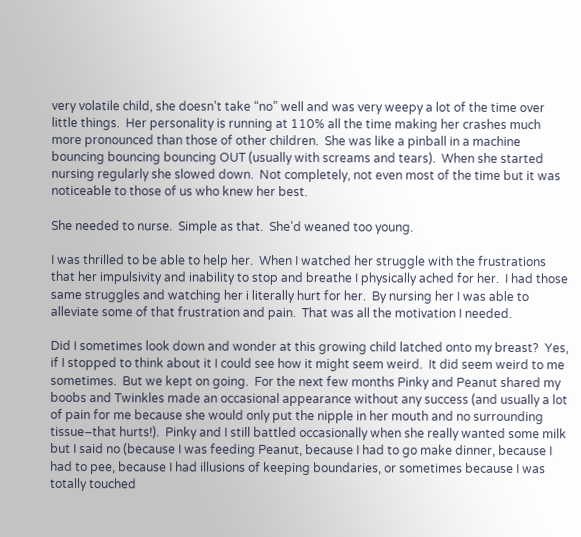very volatile child, she doesn’t take “no” well and was very weepy a lot of the time over little things.  Her personality is running at 110% all the time making her crashes much more pronounced than those of other children.  She was like a pinball in a machine bouncing bouncing bouncing OUT (usually with screams and tears).  When she started nursing regularly she slowed down.  Not completely, not even most of the time but it was noticeable to those of us who knew her best.

She needed to nurse.  Simple as that.  She’d weaned too young.

I was thrilled to be able to help her.  When I watched her struggle with the frustrations that her impulsivity and inability to stop and breathe I physically ached for her.  I had those same struggles and watching her i literally hurt for her.  By nursing her I was able to alleviate some of that frustration and pain.  That was all the motivation I needed.

Did I sometimes look down and wonder at this growing child latched onto my breast?  Yes, if I stopped to think about it I could see how it might seem weird.  It did seem weird to me sometimes.  But we kept on going.  For the next few months Pinky and Peanut shared my boobs and Twinkles made an occasional appearance without any success (and usually a lot of pain for me because she would only put the nipple in her mouth and no surrounding tissue–that hurts!).  Pinky and I still battled occasionally when she really wanted some milk but I said no (because I was feeding Peanut, because I had to go make dinner, because I had to pee, because I had illusions of keeping boundaries, or sometimes because I was totally touched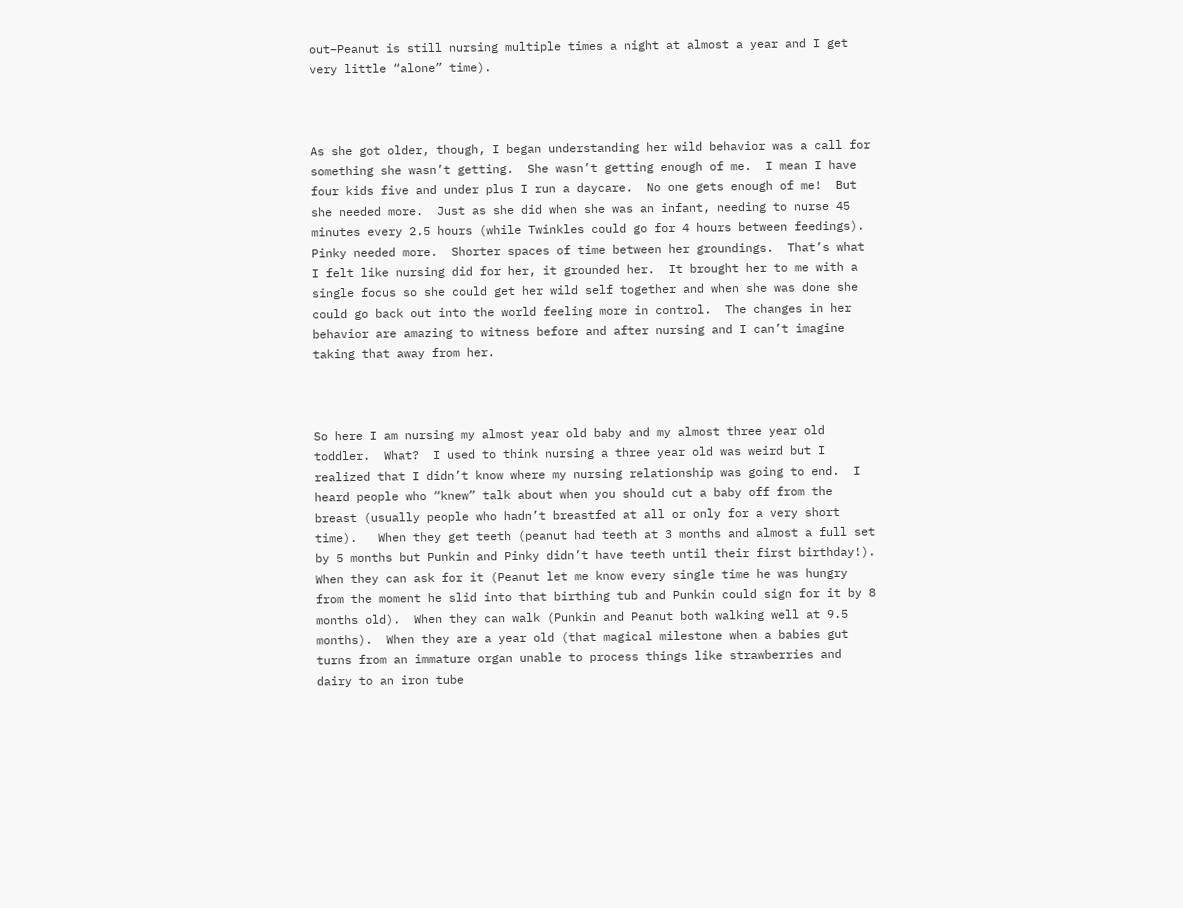out–Peanut is still nursing multiple times a night at almost a year and I get very little “alone” time).



As she got older, though, I began understanding her wild behavior was a call for something she wasn’t getting.  She wasn’t getting enough of me.  I mean I have four kids five and under plus I run a daycare.  No one gets enough of me!  But she needed more.  Just as she did when she was an infant, needing to nurse 45 minutes every 2.5 hours (while Twinkles could go for 4 hours between feedings). Pinky needed more.  Shorter spaces of time between her groundings.  That’s what I felt like nursing did for her, it grounded her.  It brought her to me with a single focus so she could get her wild self together and when she was done she could go back out into the world feeling more in control.  The changes in her behavior are amazing to witness before and after nursing and I can’t imagine taking that away from her.



So here I am nursing my almost year old baby and my almost three year old toddler.  What?  I used to think nursing a three year old was weird but I realized that I didn’t know where my nursing relationship was going to end.  I heard people who “knew” talk about when you should cut a baby off from the breast (usually people who hadn’t breastfed at all or only for a very short time).   When they get teeth (peanut had teeth at 3 months and almost a full set by 5 months but Punkin and Pinky didn’t have teeth until their first birthday!).  When they can ask for it (Peanut let me know every single time he was hungry from the moment he slid into that birthing tub and Punkin could sign for it by 8 months old).  When they can walk (Punkin and Peanut both walking well at 9.5 months).  When they are a year old (that magical milestone when a babies gut turns from an immature organ unable to process things like strawberries and dairy to an iron tube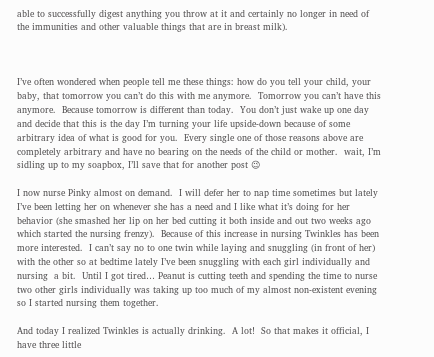able to successfully digest anything you throw at it and certainly no longer in need of the immunities and other valuable things that are in breast milk).



I’ve often wondered when people tell me these things: how do you tell your child, your baby, that tomorrow you can’t do this with me anymore.  Tomorrow you can’t have this anymore.  Because tomorrow is different than today.  You don’t just wake up one day and decide that this is the day I’m turning your life upside-down because of some arbitrary idea of what is good for you.  Every single one of those reasons above are completely arbitrary and have no bearing on the needs of the child or mother.  wait, I’m sidling up to my soapbox, I’ll save that for another post 😉

I now nurse Pinky almost on demand.  I will defer her to nap time sometimes but lately I’ve been letting her on whenever she has a need and I like what it’s doing for her behavior (she smashed her lip on her bed cutting it both inside and out two weeks ago which started the nursing frenzy).  Because of this increase in nursing Twinkles has been more interested.  I can’t say no to one twin while laying and snuggling (in front of her) with the other so at bedtime lately I’ve been snuggling with each girl individually and nursing  a bit.  Until I got tired… Peanut is cutting teeth and spending the time to nurse two other girls individually was taking up too much of my almost non-existent evening so I started nursing them together.

And today I realized Twinkles is actually drinking.  A lot!  So that makes it official, I have three little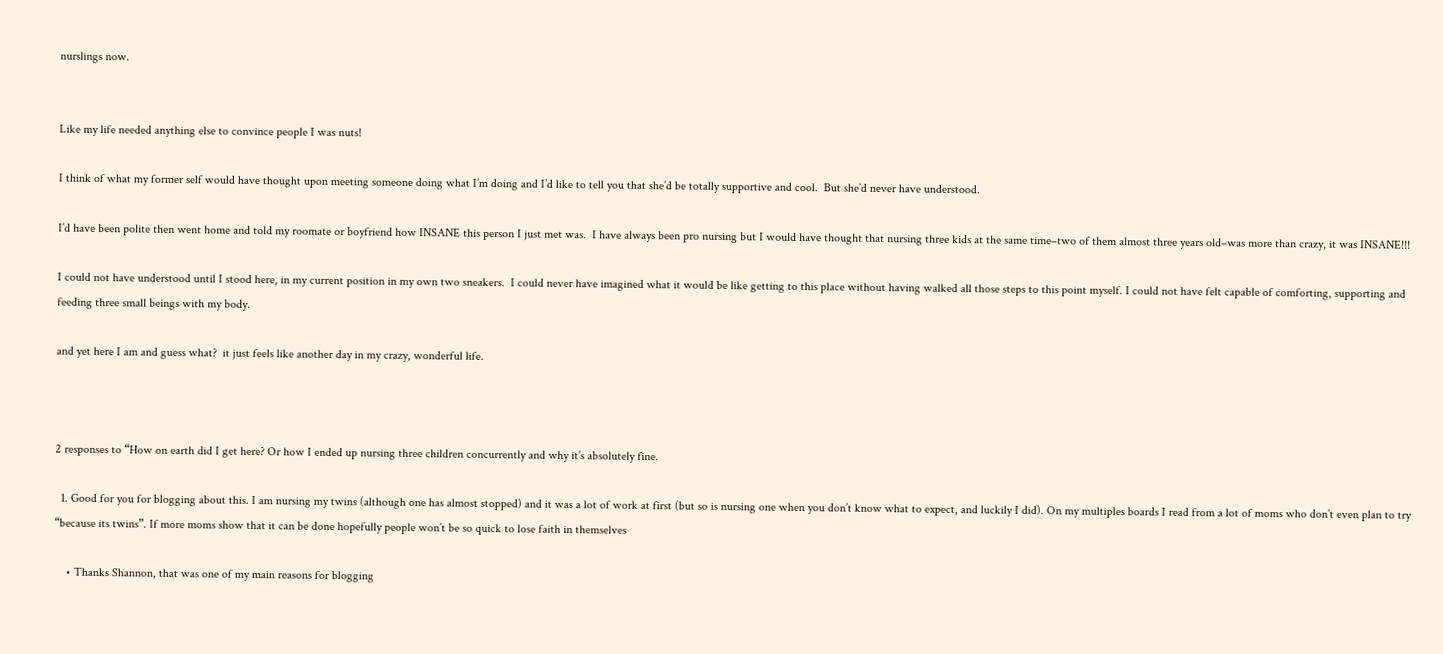nurslings now.


Like my life needed anything else to convince people I was nuts!

I think of what my former self would have thought upon meeting someone doing what I’m doing and I’d like to tell you that she’d be totally supportive and cool.  But she’d never have understood.

I’d have been polite then went home and told my roomate or boyfriend how INSANE this person I just met was.  I have always been pro nursing but I would have thought that nursing three kids at the same time–two of them almost three years old–was more than crazy, it was INSANE!!!

I could not have understood until I stood here, in my current position in my own two sneakers.  I could never have imagined what it would be like getting to this place without having walked all those steps to this point myself. I could not have felt capable of comforting, supporting and feeding three small beings with my body.

and yet here I am and guess what?  it just feels like another day in my crazy, wonderful life.



2 responses to “How on earth did I get here? Or how I ended up nursing three children concurrently and why it’s absolutely fine.

  1. Good for you for blogging about this. I am nursing my twins (although one has almost stopped) and it was a lot of work at first (but so is nursing one when you don’t know what to expect, and luckily I did). On my multiples boards I read from a lot of moms who don’t even plan to try “because its twins”. If more moms show that it can be done hopefully people won’t be so quick to lose faith in themselves

    • Thanks Shannon, that was one of my main reasons for blogging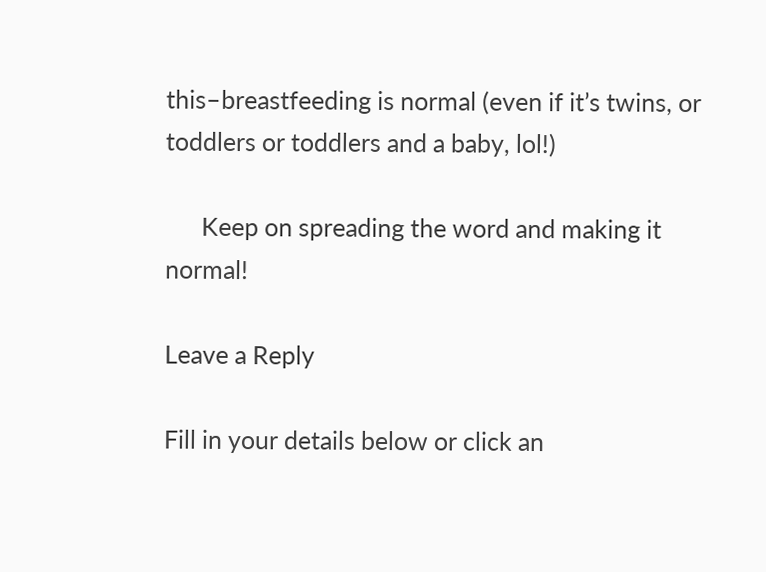this–breastfeeding is normal (even if it’s twins, or toddlers or toddlers and a baby, lol!)

      Keep on spreading the word and making it normal!

Leave a Reply

Fill in your details below or click an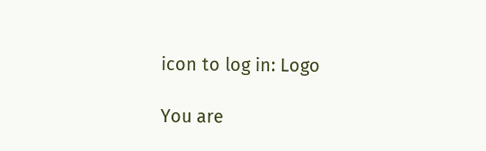icon to log in: Logo

You are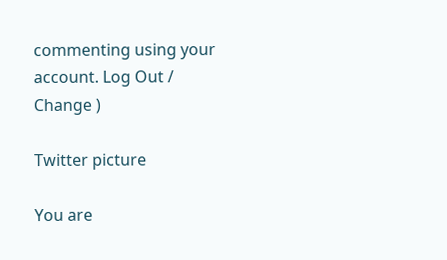commenting using your account. Log Out / Change )

Twitter picture

You are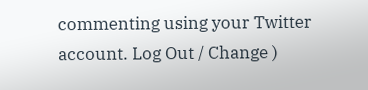commenting using your Twitter account. Log Out / Change )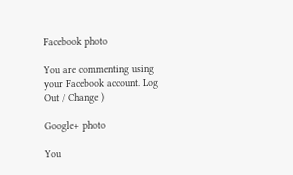Facebook photo

You are commenting using your Facebook account. Log Out / Change )

Google+ photo

You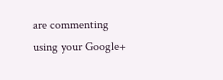are commenting using your Google+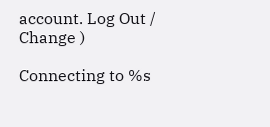account. Log Out / Change )

Connecting to %s